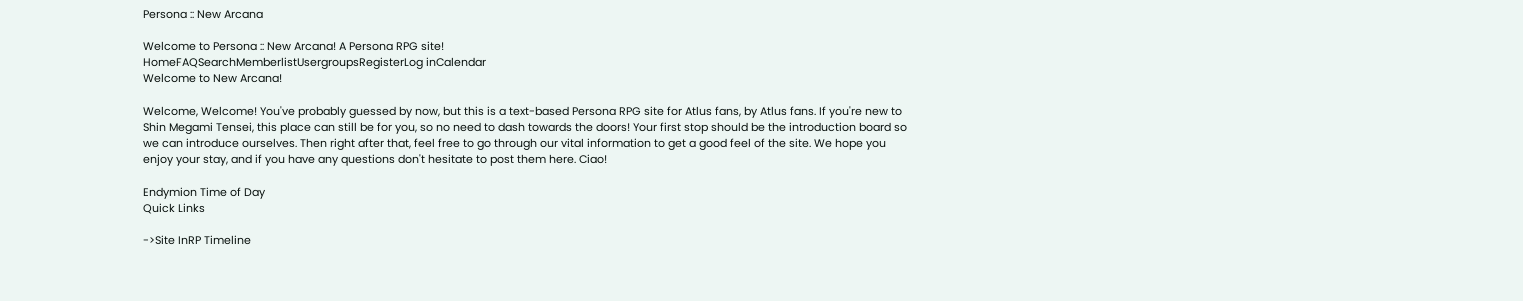Persona :: New Arcana

Welcome to Persona :: New Arcana! A Persona RPG site!
HomeFAQSearchMemberlistUsergroupsRegisterLog inCalendar
Welcome to New Arcana!

Welcome, Welcome! You've probably guessed by now, but this is a text-based Persona RPG site for Atlus fans, by Atlus fans. If you're new to Shin Megami Tensei, this place can still be for you, so no need to dash towards the doors! Your first stop should be the introduction board so we can introduce ourselves. Then right after that, feel free to go through our vital information to get a good feel of the site. We hope you enjoy your stay, and if you have any questions don't hesitate to post them here. Ciao!

Endymion Time of Day
Quick Links

->Site InRP Timeline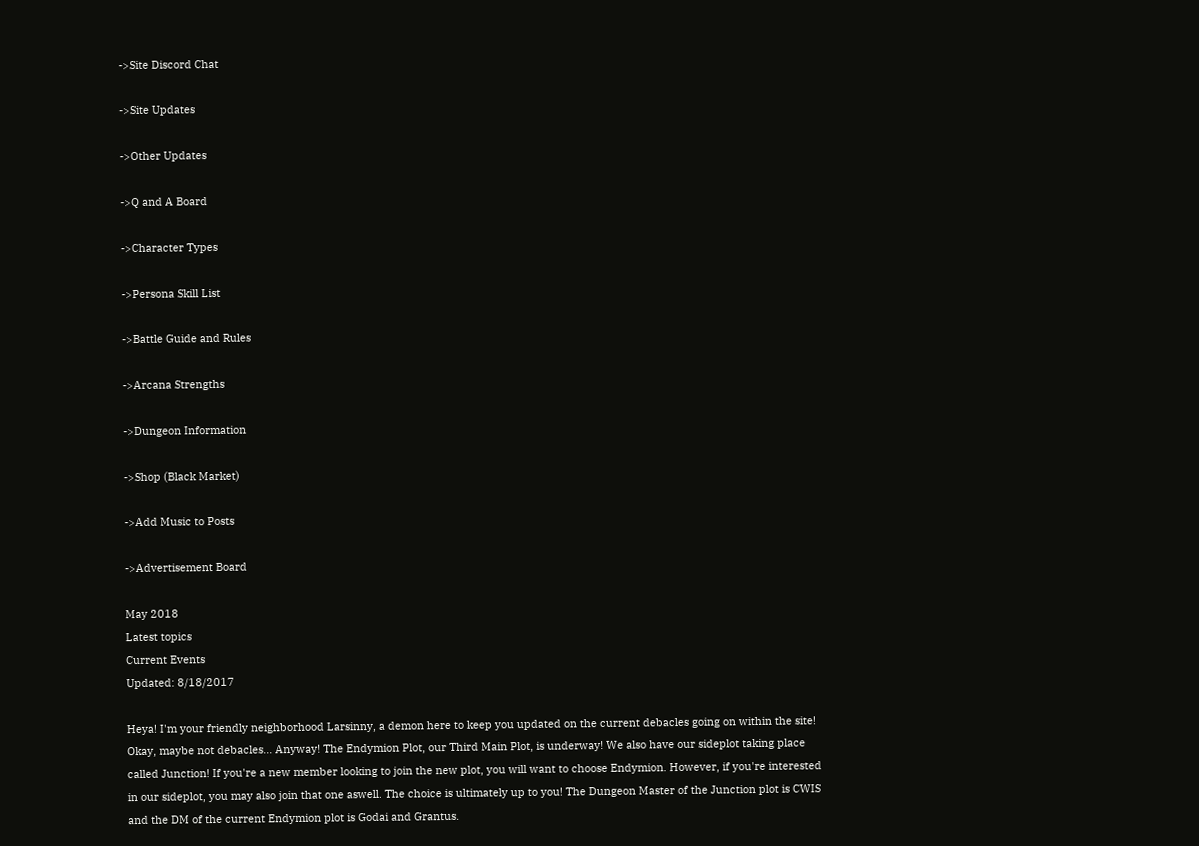->Site Discord Chat

->Site Updates

->Other Updates

->Q and A Board

->Character Types

->Persona Skill List

->Battle Guide and Rules

->Arcana Strengths

->Dungeon Information

->Shop (Black Market)

->Add Music to Posts

->Advertisement Board

May 2018
Latest topics
Current Events
Updated: 8/18/2017

Heya! I'm your friendly neighborhood Larsinny, a demon here to keep you updated on the current debacles going on within the site! Okay, maybe not debacles... Anyway! The Endymion Plot, our Third Main Plot, is underway! We also have our sideplot taking place called Junction! If you're a new member looking to join the new plot, you will want to choose Endymion. However, if you're interested in our sideplot, you may also join that one aswell. The choice is ultimately up to you! The Dungeon Master of the Junction plot is CWIS and the DM of the current Endymion plot is Godai and Grantus.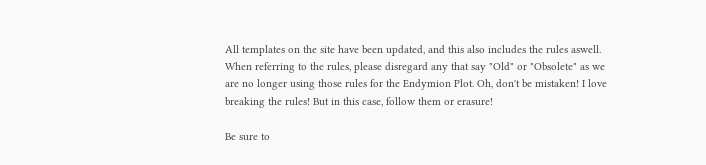All templates on the site have been updated, and this also includes the rules aswell. When referring to the rules, please disregard any that say "Old" or "Obsolete" as we are no longer using those rules for the Endymion Plot. Oh, don't be mistaken! I love breaking the rules! But in this case, follow them or erasure!

Be sure to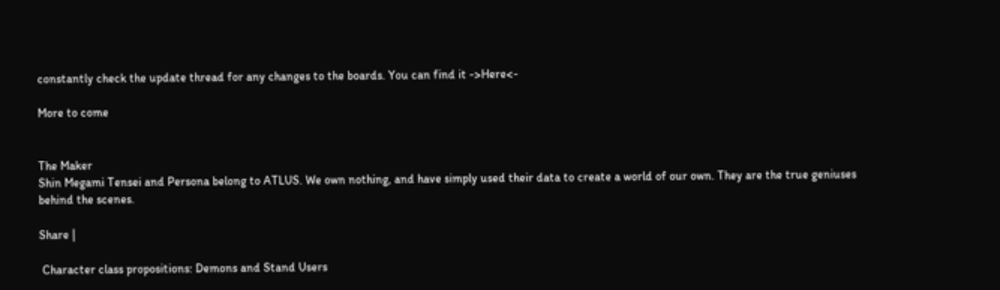constantly check the update thread for any changes to the boards. You can find it ->Here<-

More to come


The Maker
Shin Megami Tensei and Persona belong to ATLUS. We own nothing, and have simply used their data to create a world of our own. They are the true geniuses behind the scenes.

Share |

 Character class propositions: Demons and Stand Users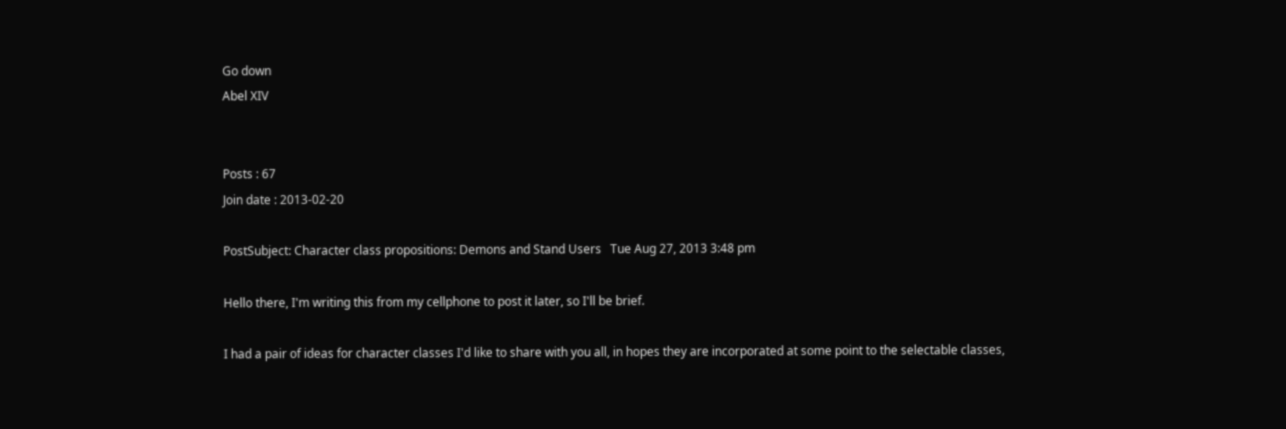Go down
Abel XIV


Posts : 67
Join date : 2013-02-20

PostSubject: Character class propositions: Demons and Stand Users   Tue Aug 27, 2013 3:48 pm

Hello there, I'm writing this from my cellphone to post it later, so I'll be brief.

I had a pair of ideas for character classes I'd like to share with you all, in hopes they are incorporated at some point to the selectable classes,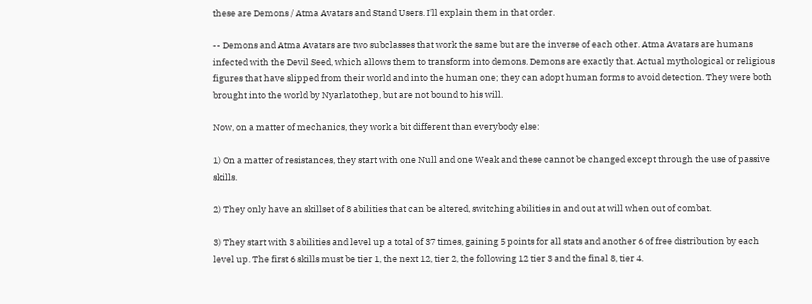these are Demons / Atma Avatars and Stand Users. I'll explain them in that order.

-- Demons and Atma Avatars are two subclasses that work the same but are the inverse of each other. Atma Avatars are humans infected with the Devil Seed, which allows them to transform into demons. Demons are exactly that. Actual mythological or religious figures that have slipped from their world and into the human one; they can adopt human forms to avoid detection. They were both brought into the world by Nyarlatothep, but are not bound to his will.

Now, on a matter of mechanics, they work a bit different than everybody else:

1) On a matter of resistances, they start with one Null and one Weak and these cannot be changed except through the use of passive skills.

2) They only have an skillset of 8 abilities that can be altered, switching abilities in and out at will when out of combat.

3) They start with 3 abilities and level up a total of 37 times, gaining 5 points for all stats and another 6 of free distribution by each level up. The first 6 skills must be tier 1, the next 12, tier 2, the following 12 tier 3 and the final 8, tier 4.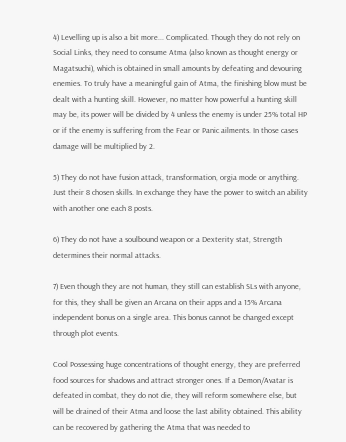4) Levelling up is also a bit more... Complicated. Though they do not rely on Social Links, they need to consume Atma (also known as thought energy or Magatsuchi), which is obtained in small amounts by defeating and devouring enemies. To truly have a meaningful gain of Atma, the finishing blow must be dealt with a hunting skill. However, no matter how powerful a hunting skill may be, its power will be divided by 4 unless the enemy is under 25% total HP or if the enemy is suffering from the Fear or Panic ailments. In those cases damage will be multiplied by 2.

5) They do not have fusion attack, transformation, orgia mode or anything. Just their 8 chosen skills. In exchange they have the power to switch an ability with another one each 8 posts.

6) They do not have a soulbound weapon or a Dexterity stat, Strength determines their normal attacks.

7) Even though they are not human, they still can establish SLs with anyone, for this, they shall be given an Arcana on their apps and a 15% Arcana independent bonus on a single area. This bonus cannot be changed except through plot events.

Cool Possessing huge concentrations of thought energy, they are preferred food sources for shadows and attract stronger ones. If a Demon/Avatar is defeated in combat, they do not die, they will reform somewhere else, but will be drained of their Atma and loose the last ability obtained. This ability can be recovered by gathering the Atma that was needed to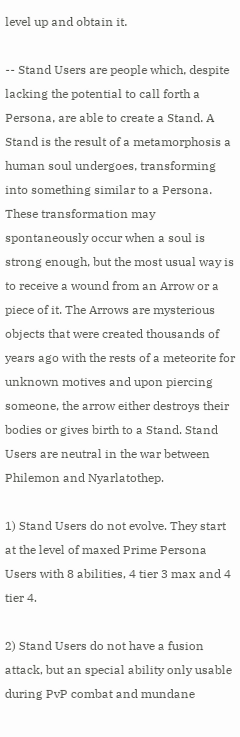level up and obtain it.

-- Stand Users are people which, despite lacking the potential to call forth a Persona, are able to create a Stand. A Stand is the result of a metamorphosis a human soul undergoes, transforming into something similar to a Persona. These transformation may spontaneously occur when a soul is strong enough, but the most usual way is to receive a wound from an Arrow or a piece of it. The Arrows are mysterious objects that were created thousands of years ago with the rests of a meteorite for unknown motives and upon piercing someone, the arrow either destroys their bodies or gives birth to a Stand. Stand Users are neutral in the war between Philemon and Nyarlatothep.

1) Stand Users do not evolve. They start at the level of maxed Prime Persona Users with 8 abilities, 4 tier 3 max and 4 tier 4.

2) Stand Users do not have a fusion attack, but an special ability only usable during PvP combat and mundane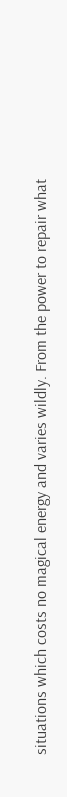situations which costs no magical energy and varies wildly. From the power to repair what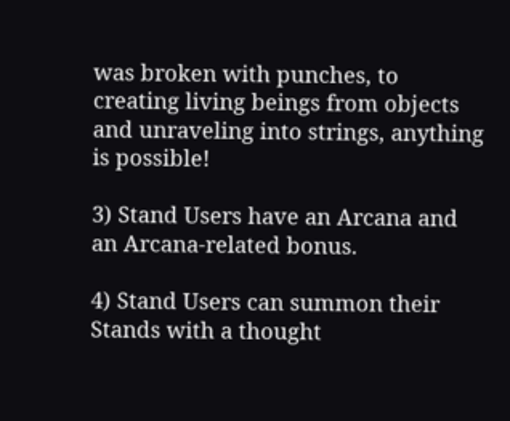was broken with punches, to creating living beings from objects and unraveling into strings, anything is possible!

3) Stand Users have an Arcana and an Arcana-related bonus.

4) Stand Users can summon their Stands with a thought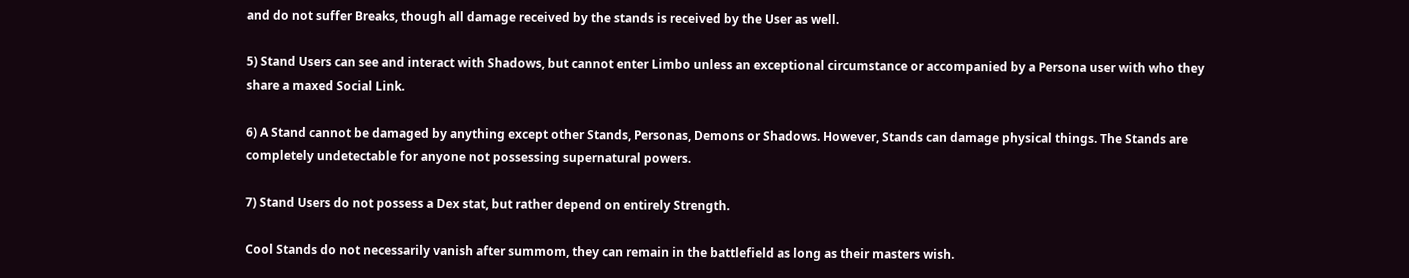and do not suffer Breaks, though all damage received by the stands is received by the User as well.

5) Stand Users can see and interact with Shadows, but cannot enter Limbo unless an exceptional circumstance or accompanied by a Persona user with who they share a maxed Social Link.

6) A Stand cannot be damaged by anything except other Stands, Personas, Demons or Shadows. However, Stands can damage physical things. The Stands are completely undetectable for anyone not possessing supernatural powers.

7) Stand Users do not possess a Dex stat, but rather depend on entirely Strength.

Cool Stands do not necessarily vanish after summom, they can remain in the battlefield as long as their masters wish.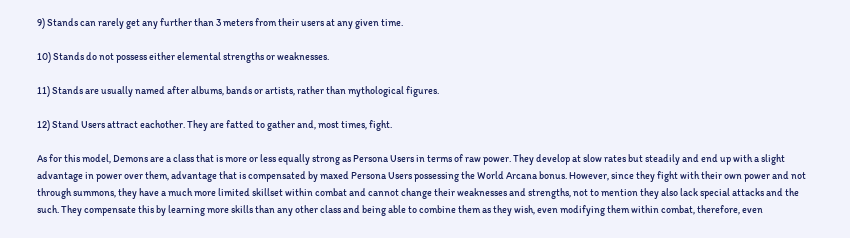9) Stands can rarely get any further than 3 meters from their users at any given time.

10) Stands do not possess either elemental strengths or weaknesses.

11) Stands are usually named after albums, bands or artists, rather than mythological figures.

12) Stand Users attract eachother. They are fatted to gather and, most times, fight.

As for this model, Demons are a class that is more or less equally strong as Persona Users in terms of raw power. They develop at slow rates but steadily and end up with a slight advantage in power over them, advantage that is compensated by maxed Persona Users possessing the World Arcana bonus. However, since they fight with their own power and not through summons, they have a much more limited skillset within combat and cannot change their weaknesses and strengths, not to mention they also lack special attacks and the such. They compensate this by learning more skills than any other class and being able to combine them as they wish, even modifying them within combat, therefore, even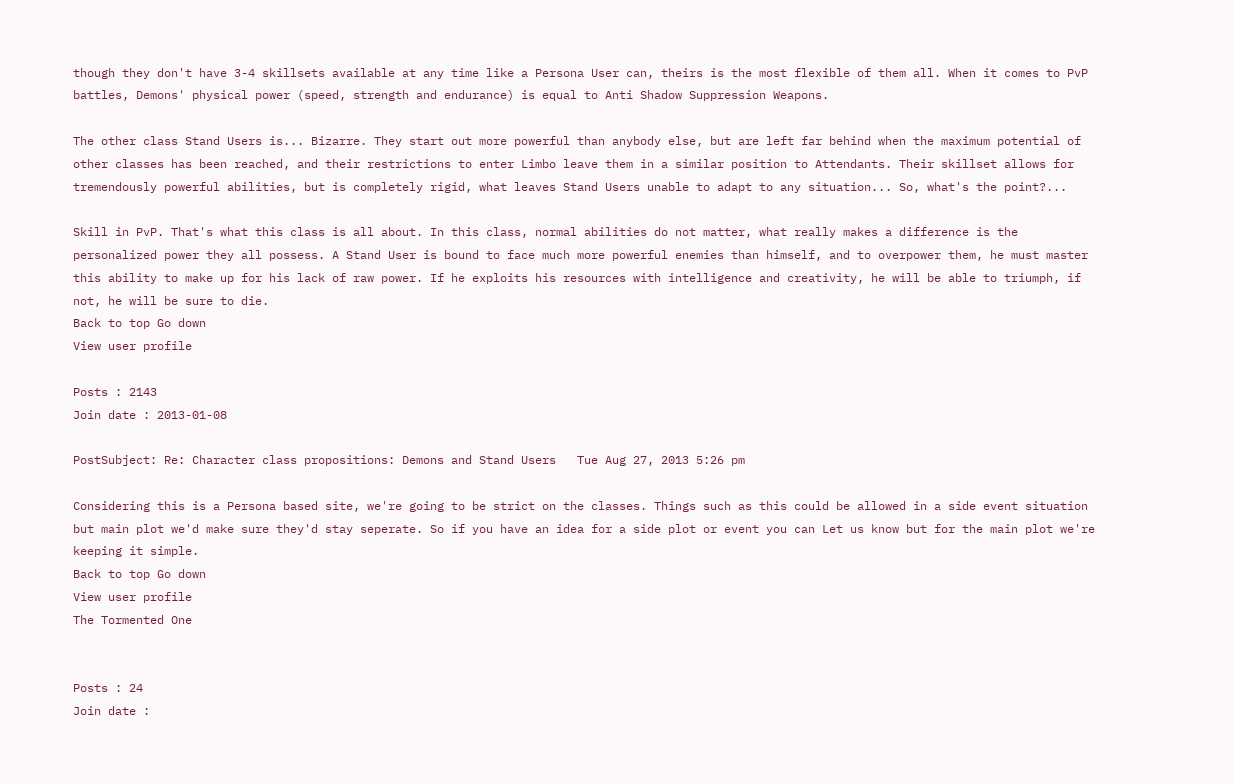though they don't have 3-4 skillsets available at any time like a Persona User can, theirs is the most flexible of them all. When it comes to PvP battles, Demons' physical power (speed, strength and endurance) is equal to Anti Shadow Suppression Weapons.

The other class Stand Users is... Bizarre. They start out more powerful than anybody else, but are left far behind when the maximum potential of other classes has been reached, and their restrictions to enter Limbo leave them in a similar position to Attendants. Their skillset allows for tremendously powerful abilities, but is completely rigid, what leaves Stand Users unable to adapt to any situation... So, what's the point?...

Skill in PvP. That's what this class is all about. In this class, normal abilities do not matter, what really makes a difference is the personalized power they all possess. A Stand User is bound to face much more powerful enemies than himself, and to overpower them, he must master this ability to make up for his lack of raw power. If he exploits his resources with intelligence and creativity, he will be able to triumph, if not, he will be sure to die.
Back to top Go down
View user profile

Posts : 2143
Join date : 2013-01-08

PostSubject: Re: Character class propositions: Demons and Stand Users   Tue Aug 27, 2013 5:26 pm

Considering this is a Persona based site, we're going to be strict on the classes. Things such as this could be allowed in a side event situation but main plot we'd make sure they'd stay seperate. So if you have an idea for a side plot or event you can Let us know but for the main plot we're keeping it simple.
Back to top Go down
View user profile
The Tormented One


Posts : 24
Join date :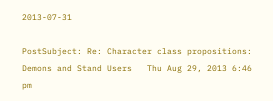2013-07-31

PostSubject: Re: Character class propositions: Demons and Stand Users   Thu Aug 29, 2013 6:46 pm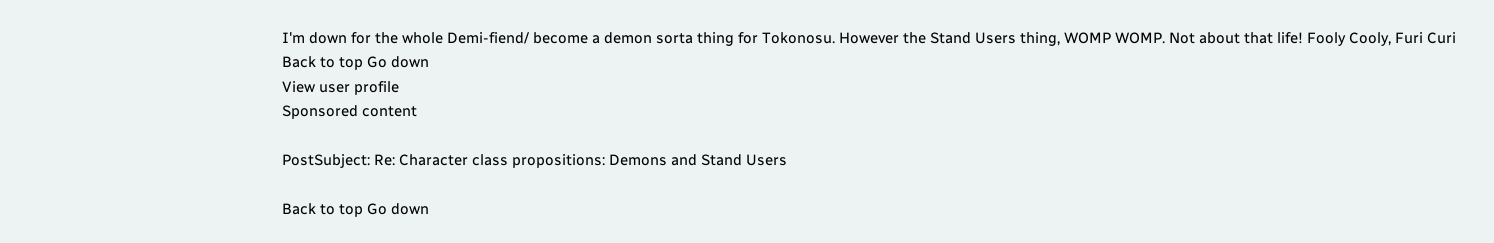I'm down for the whole Demi-fiend/ become a demon sorta thing for Tokonosu. However the Stand Users thing, WOMP WOMP. Not about that life! Fooly Cooly, Furi Curi
Back to top Go down
View user profile
Sponsored content

PostSubject: Re: Character class propositions: Demons and Stand Users

Back to top Go down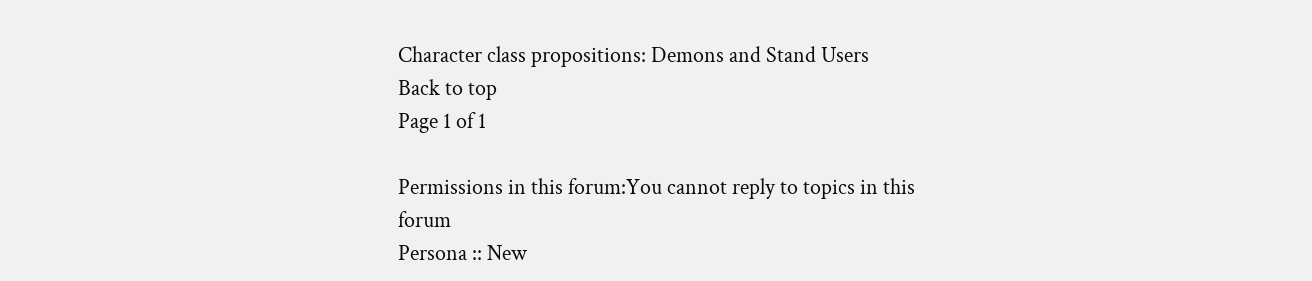Character class propositions: Demons and Stand Users
Back to top
Page 1 of 1

Permissions in this forum:You cannot reply to topics in this forum
Persona :: New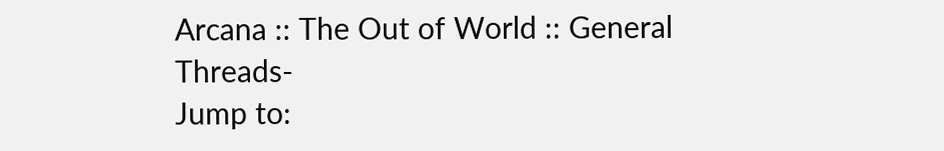Arcana :: The Out of World :: General Threads-
Jump to: